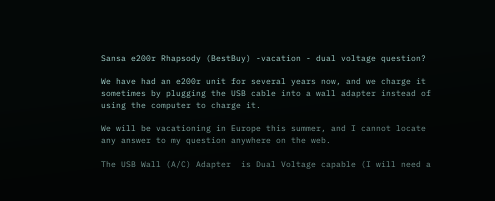Sansa e200r Rhapsody (BestBuy) -vacation - dual voltage question?

We have had an e200r unit for several years now, and we charge it sometimes by plugging the USB cable into a wall adapter instead of using the computer to charge it.

We will be vacationing in Europe this summer, and I cannot locate any answer to my question anywhere on the web.

The USB Wall (A/C) Adapter  is Dual Voltage capable (I will need a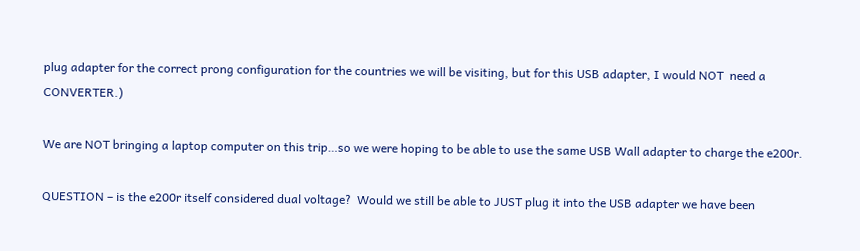plug adapter for the correct prong configuration for the countries we will be visiting, but for this USB adapter, I would NOT  need a  CONVERTER.)

We are NOT bringing a laptop computer on this trip…so we were hoping to be able to use the same USB Wall adapter to charge the e200r.

QUESTION – is the e200r itself considered dual voltage?  Would we still be able to JUST plug it into the USB adapter we have been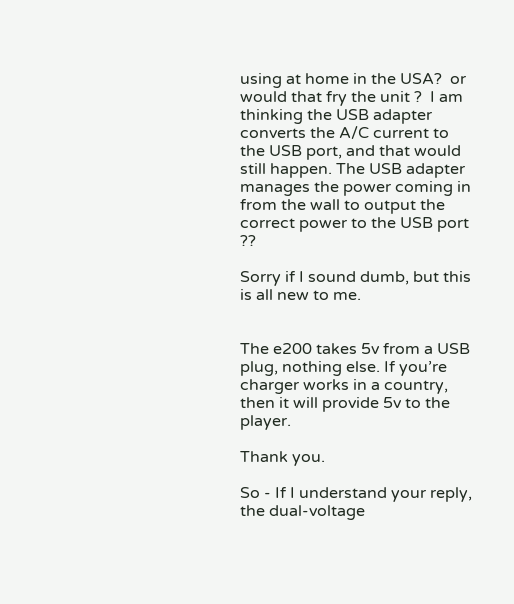using at home in the USA?  or would that fry the unit ?  I am thinking the USB adapter converts the A/C current to the USB port, and that would still happen. The USB adapter manages the power coming in from the wall to output the correct power to the USB port ??

Sorry if I sound dumb, but this is all new to me.


The e200 takes 5v from a USB plug, nothing else. If you’re charger works in a country, then it will provide 5v to the player.

Thank you.

So - If I understand your reply, the dual-voltage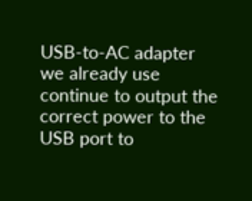USB-to-AC adapter we already use continue to output the correct power to the USB port to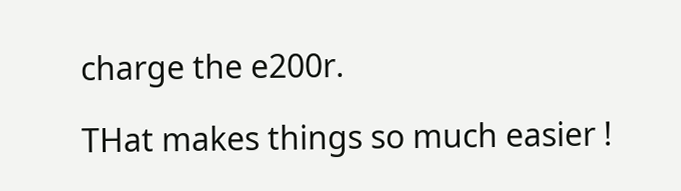charge the e200r.

THat makes things so much easier !